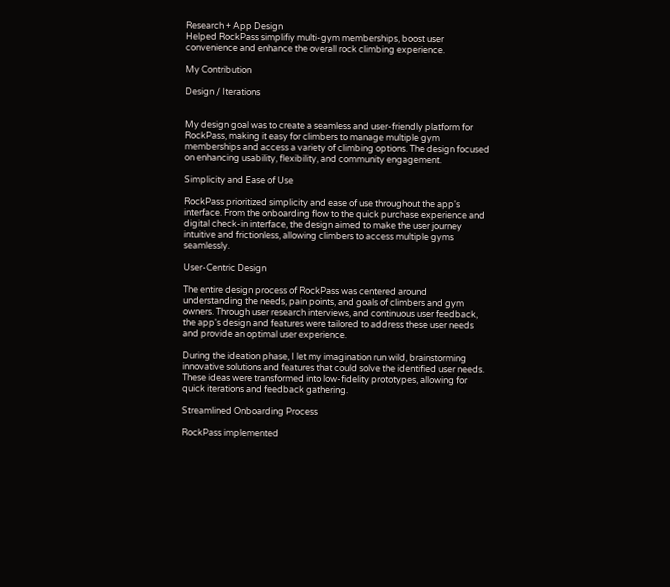Research + App Design
Helped RockPass simplifiy multi-gym memberships, boost user convenience and enhance the overall rock climbing experience.

My Contribution

Design / Iterations


My design goal was to create a seamless and user-friendly platform for RockPass, making it easy for climbers to manage multiple gym memberships and access a variety of climbing options. The design focused on enhancing usability, flexibility, and community engagement.

Simplicity and Ease of Use

RockPass prioritized simplicity and ease of use throughout the app's interface. From the onboarding flow to the quick purchase experience and digital check-in interface, the design aimed to make the user journey intuitive and frictionless, allowing climbers to access multiple gyms seamlessly.

User-Centric Design

The entire design process of RockPass was centered around understanding the needs, pain points, and goals of climbers and gym owners. Through user research interviews, and continuous user feedback, the app's design and features were tailored to address these user needs and provide an optimal user experience.

During the ideation phase, I let my imagination run wild, brainstorming innovative solutions and features that could solve the identified user needs. These ideas were transformed into low-fidelity prototypes, allowing for quick iterations and feedback gathering.

Streamlined Onboarding Process

RockPass implemented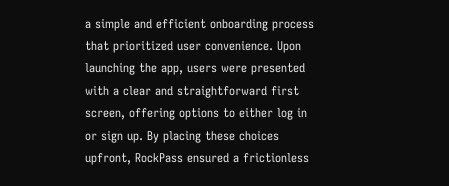a simple and efficient onboarding process that prioritized user convenience. Upon launching the app, users were presented with a clear and straightforward first screen, offering options to either log in or sign up. By placing these choices upfront, RockPass ensured a frictionless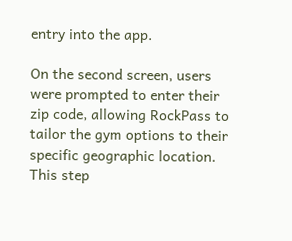entry into the app.

On the second screen, users were prompted to enter their zip code, allowing RockPass to tailor the gym options to their specific geographic location. This step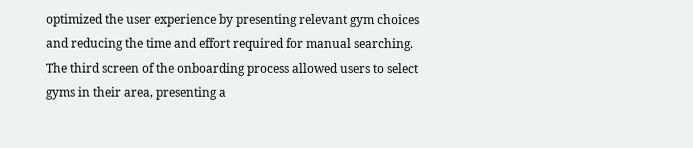optimized the user experience by presenting relevant gym choices and reducing the time and effort required for manual searching. The third screen of the onboarding process allowed users to select gyms in their area, presenting a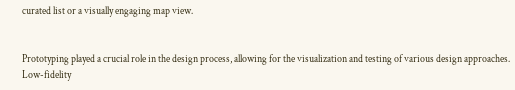curated list or a visually engaging map view.


Prototyping played a crucial role in the design process, allowing for the visualization and testing of various design approaches. Low-fidelity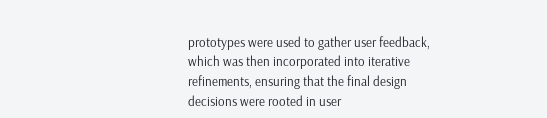prototypes were used to gather user feedback, which was then incorporated into iterative refinements, ensuring that the final design decisions were rooted in user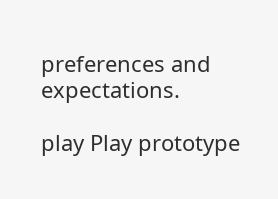preferences and expectations.

play Play prototype